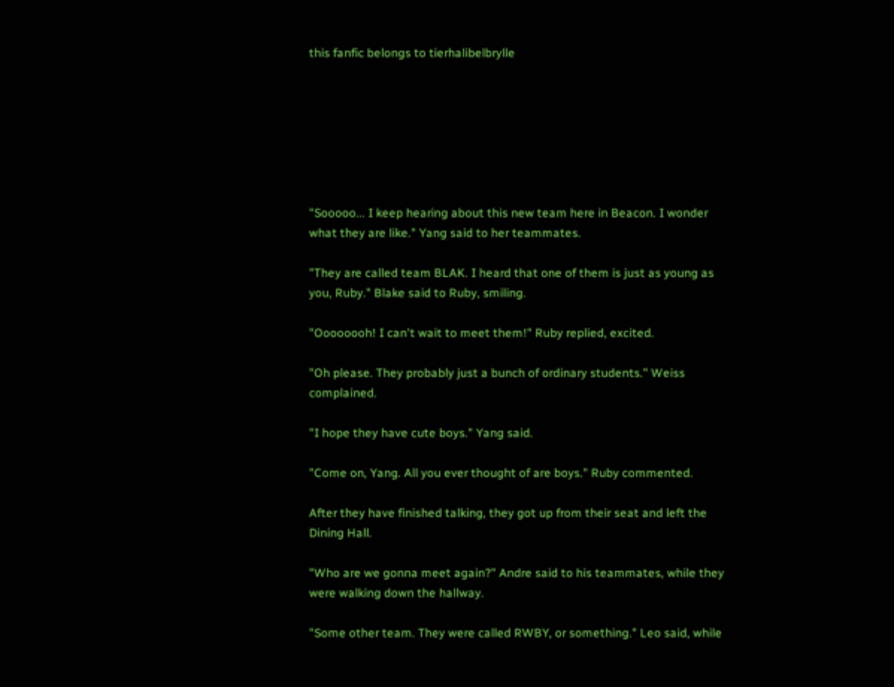this fanfic belongs to tierhalibelbrylle







"Sooooo... I keep hearing about this new team here in Beacon. I wonder what they are like." Yang said to her teammates.

"They are called team BLAK. I heard that one of them is just as young as you, Ruby." Blake said to Ruby, smiling.

"Oooooooh! I can't wait to meet them!" Ruby replied, excited.

"Oh please. They probably just a bunch of ordinary students." Weiss complained.

"I hope they have cute boys." Yang said.

"Come on, Yang. All you ever thought of are boys." Ruby commented.

After they have finished talking, they got up from their seat and left the Dining Hall.

"Who are we gonna meet again?" Andre said to his teammates, while they were walking down the hallway.

"Some other team. They were called RWBY, or something." Leo said, while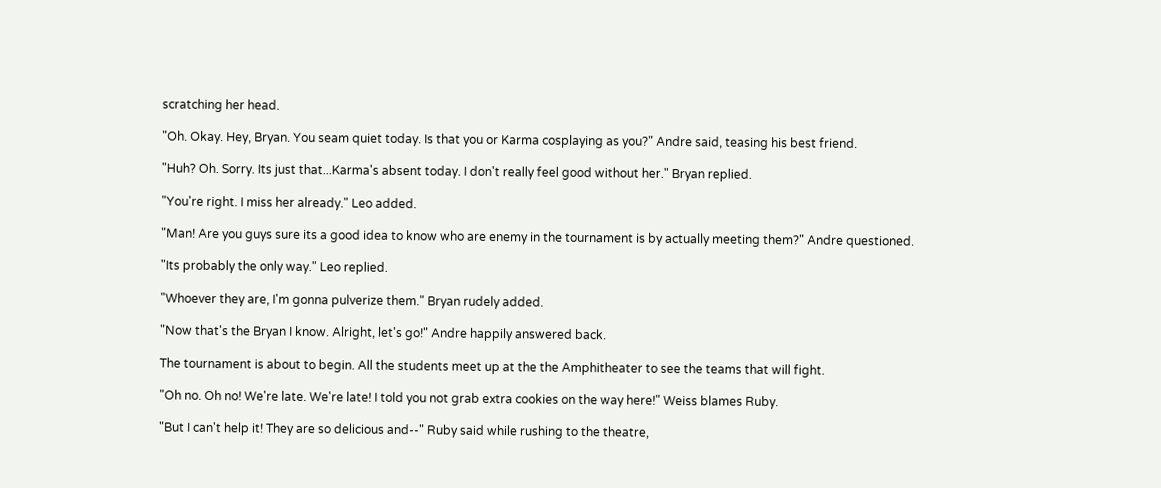scratching her head.

"Oh. Okay. Hey, Bryan. You seam quiet today. Is that you or Karma cosplaying as you?" Andre said, teasing his best friend.

"Huh? Oh. Sorry. Its just that...Karma's absent today. I don't really feel good without her." Bryan replied.

"You're right. I miss her already." Leo added.

"Man! Are you guys sure its a good idea to know who are enemy in the tournament is by actually meeting them?" Andre questioned.

"Its probably the only way." Leo replied.

"Whoever they are, I'm gonna pulverize them." Bryan rudely added.

"Now that's the Bryan I know. Alright, let's go!" Andre happily answered back.

The tournament is about to begin. All the students meet up at the the Amphitheater to see the teams that will fight.

"Oh no. Oh no! We're late. We're late! I told you not grab extra cookies on the way here!" Weiss blames Ruby.

"But I can't help it! They are so delicious and--" Ruby said while rushing to the theatre,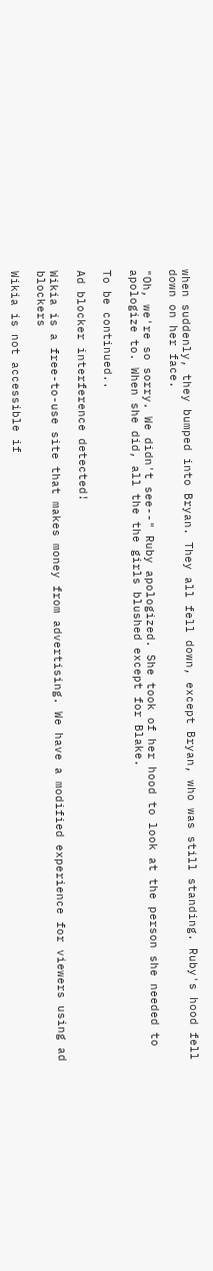when suddenly, they bumped into Bryan. They all fell down, except Bryan, who was still standing. Ruby's hood fell down on her face.

"Oh, we're so sorry. We didn't see--" Ruby apologized. She took of her hood to look at the person she needed to apologize to. When she did, all the the girls blushed except for Blake.

To be continued..

Ad blocker interference detected!

Wikia is a free-to-use site that makes money from advertising. We have a modified experience for viewers using ad blockers

Wikia is not accessible if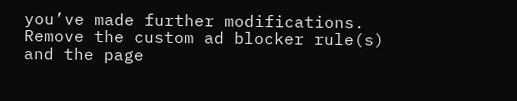you’ve made further modifications. Remove the custom ad blocker rule(s) and the page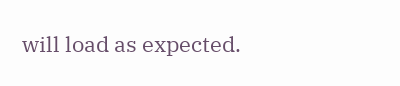will load as expected.